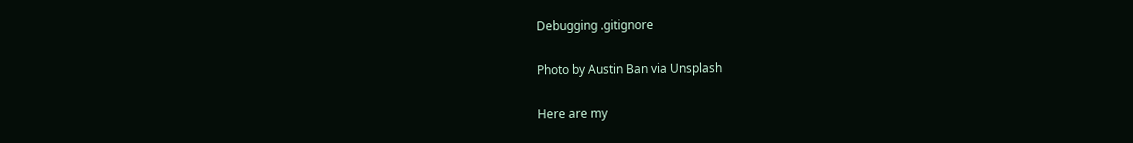Debugging .gitignore

Photo by Austin Ban via Unsplash

Here are my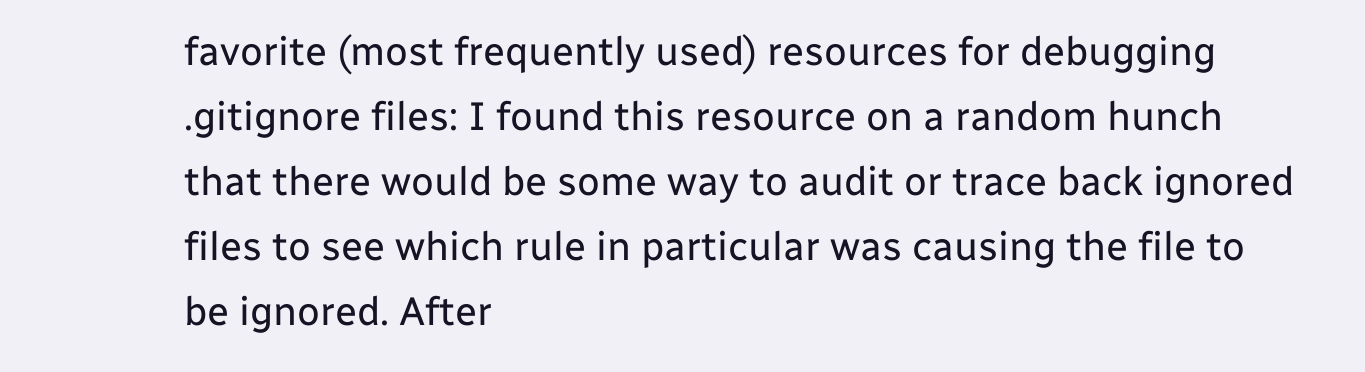favorite (most frequently used) resources for debugging .gitignore files: I found this resource on a random hunch that there would be some way to audit or trace back ignored files to see which rule in particular was causing the file to be ignored. After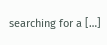searching for a […]